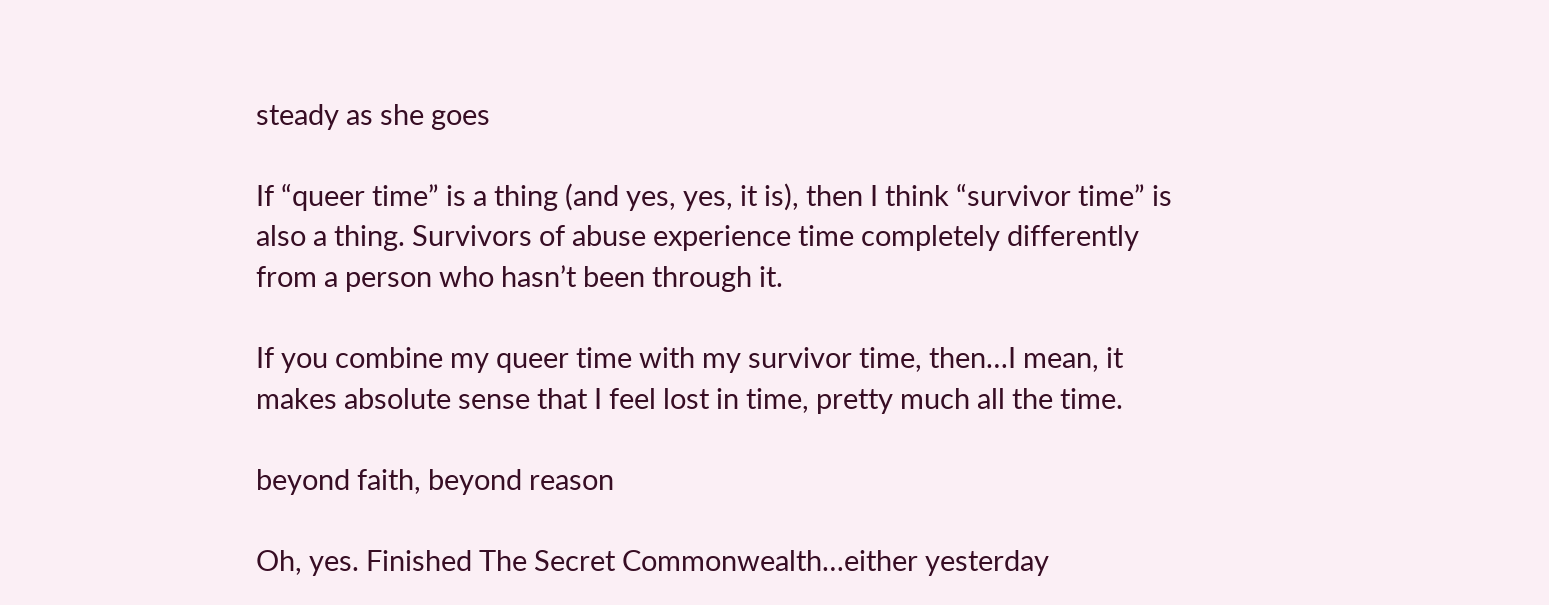steady as she goes

If “queer time” is a thing (and yes, yes, it is), then I think “survivor time” is also a thing. Survivors of abuse experience time completely differently from a person who hasn’t been through it.

If you combine my queer time with my survivor time, then…I mean, it makes absolute sense that I feel lost in time, pretty much all the time.

beyond faith, beyond reason

Oh, yes. Finished The Secret Commonwealth…either yesterday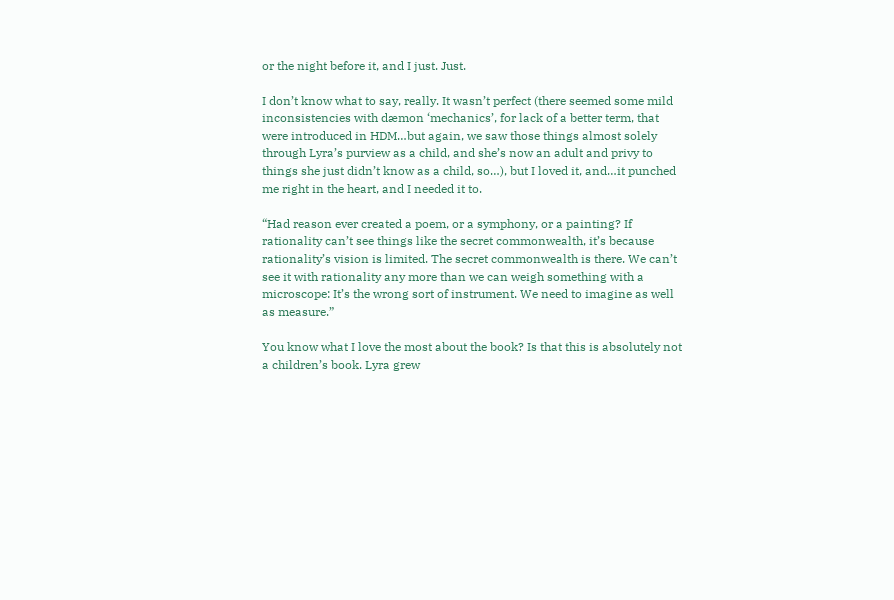or the night before it, and I just. Just.

I don’t know what to say, really. It wasn’t perfect (there seemed some mild inconsistencies with dæmon ‘mechanics’, for lack of a better term, that were introduced in HDM…but again, we saw those things almost solely through Lyra’s purview as a child, and she’s now an adult and privy to things she just didn’t know as a child, so…), but I loved it, and…it punched me right in the heart, and I needed it to.

“Had reason ever created a poem, or a symphony, or a painting? If rationality can’t see things like the secret commonwealth, it’s because rationality’s vision is limited. The secret commonwealth is there. We can’t see it with rationality any more than we can weigh something with a microscope: It’s the wrong sort of instrument. We need to imagine as well as measure.”

You know what I love the most about the book? Is that this is absolutely not a children’s book. Lyra grew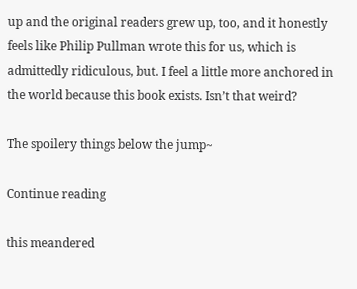up and the original readers grew up, too, and it honestly feels like Philip Pullman wrote this for us, which is admittedly ridiculous, but. I feel a little more anchored in the world because this book exists. Isn’t that weird?

The spoilery things below the jump~

Continue reading

this meandered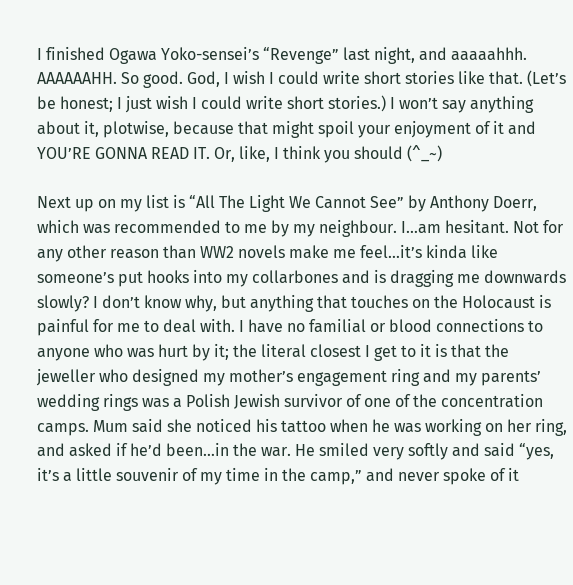I finished Ogawa Yoko-sensei’s “Revenge” last night, and aaaaahhh. AAAAAAHH. So good. God, I wish I could write short stories like that. (Let’s be honest; I just wish I could write short stories.) I won’t say anything about it, plotwise, because that might spoil your enjoyment of it and YOU’RE GONNA READ IT. Or, like, I think you should (^_~)

Next up on my list is “All The Light We Cannot See” by Anthony Doerr, which was recommended to me by my neighbour. I…am hesitant. Not for any other reason than WW2 novels make me feel…it’s kinda like someone’s put hooks into my collarbones and is dragging me downwards slowly? I don’t know why, but anything that touches on the Holocaust is painful for me to deal with. I have no familial or blood connections to anyone who was hurt by it; the literal closest I get to it is that the jeweller who designed my mother’s engagement ring and my parents’ wedding rings was a Polish Jewish survivor of one of the concentration camps. Mum said she noticed his tattoo when he was working on her ring, and asked if he’d been…in the war. He smiled very softly and said “yes, it’s a little souvenir of my time in the camp,” and never spoke of it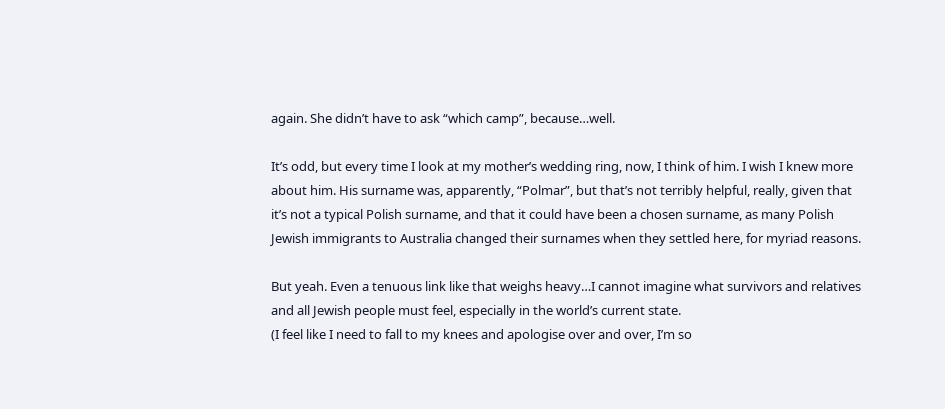again. She didn’t have to ask “which camp”, because…well.

It’s odd, but every time I look at my mother’s wedding ring, now, I think of him. I wish I knew more about him. His surname was, apparently, “Polmar”, but that’s not terribly helpful, really, given that it’s not a typical Polish surname, and that it could have been a chosen surname, as many Polish Jewish immigrants to Australia changed their surnames when they settled here, for myriad reasons.

But yeah. Even a tenuous link like that weighs heavy…I cannot imagine what survivors and relatives and all Jewish people must feel, especially in the world’s current state.
(I feel like I need to fall to my knees and apologise over and over, I’m so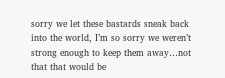sorry we let these bastards sneak back into the world, I’m so sorry we weren’t strong enough to keep them away…not that that would be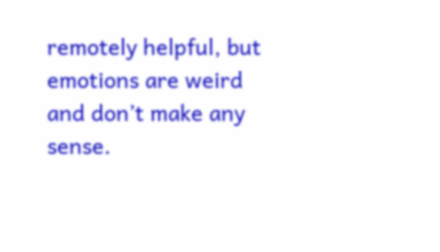remotely helpful, but emotions are weird and don’t make any sense.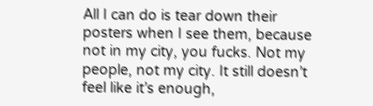All I can do is tear down their posters when I see them, because not in my city, you fucks. Not my people, not my city. It still doesn’t feel like it’s enough,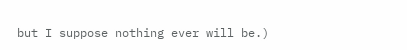but I suppose nothing ever will be.)